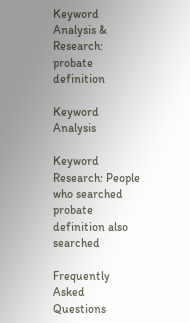Keyword Analysis & Research: probate definition

Keyword Analysis

Keyword Research: People who searched probate definition also searched

Frequently Asked Questions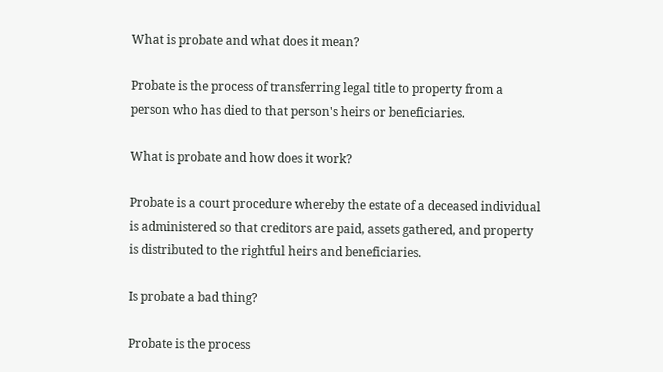What is probate and what does it mean?

Probate is the process of transferring legal title to property from a person who has died to that person's heirs or beneficiaries.

What is probate and how does it work?

Probate is a court procedure whereby the estate of a deceased individual is administered so that creditors are paid, assets gathered, and property is distributed to the rightful heirs and beneficiaries.

Is probate a bad thing?

Probate is the process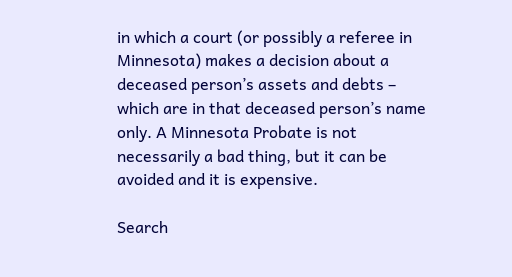in which a court (or possibly a referee in Minnesota) makes a decision about a deceased person’s assets and debts – which are in that deceased person’s name only. A Minnesota Probate is not necessarily a bad thing, but it can be avoided and it is expensive.

Search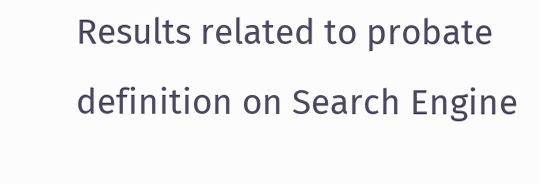Results related to probate definition on Search Engine